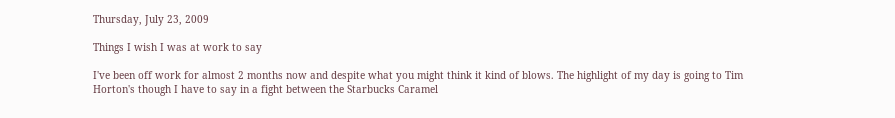Thursday, July 23, 2009

Things I wish I was at work to say

I've been off work for almost 2 months now and despite what you might think it kind of blows. The highlight of my day is going to Tim Horton's though I have to say in a fight between the Starbucks Caramel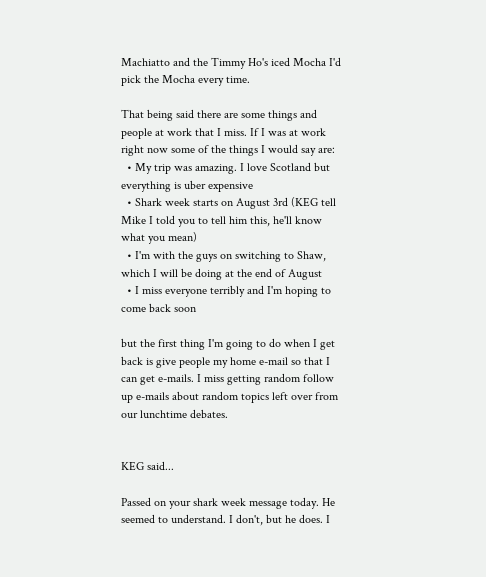Machiatto and the Timmy Ho's iced Mocha I'd pick the Mocha every time.

That being said there are some things and people at work that I miss. If I was at work right now some of the things I would say are:
  • My trip was amazing. I love Scotland but everything is uber expensive
  • Shark week starts on August 3rd (KEG tell Mike I told you to tell him this, he'll know what you mean)
  • I'm with the guys on switching to Shaw, which I will be doing at the end of August
  • I miss everyone terribly and I'm hoping to come back soon

but the first thing I'm going to do when I get back is give people my home e-mail so that I can get e-mails. I miss getting random follow up e-mails about random topics left over from our lunchtime debates.


KEG said...

Passed on your shark week message today. He seemed to understand. I don't, but he does. I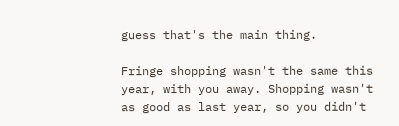guess that's the main thing.

Fringe shopping wasn't the same this year, with you away. Shopping wasn't as good as last year, so you didn't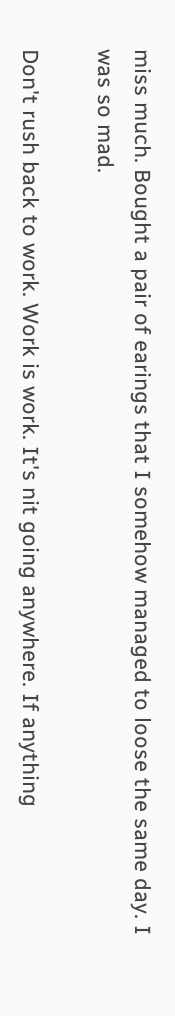miss much. Bought a pair of earings that I somehow managed to loose the same day. I was so mad.

Don't rush back to work. Work is work. It's nit going anywhere. If anything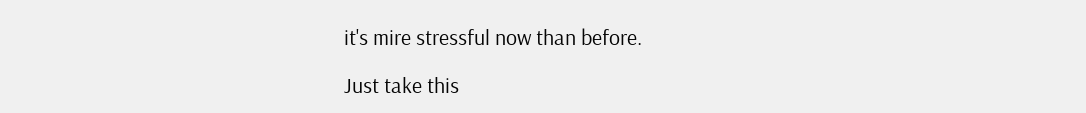it's mire stressful now than before.

Just take this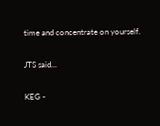time and concentrate on yourself.

JTS said...

KEG -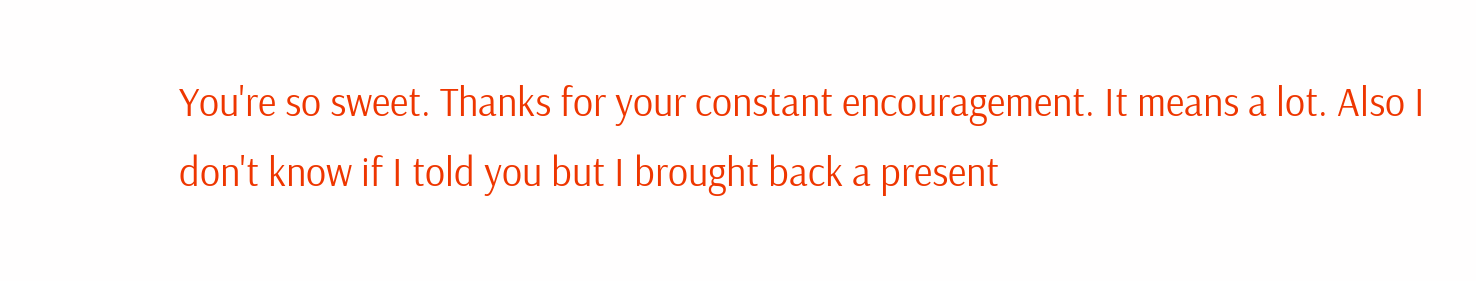You're so sweet. Thanks for your constant encouragement. It means a lot. Also I don't know if I told you but I brought back a present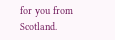for you from Scotland.